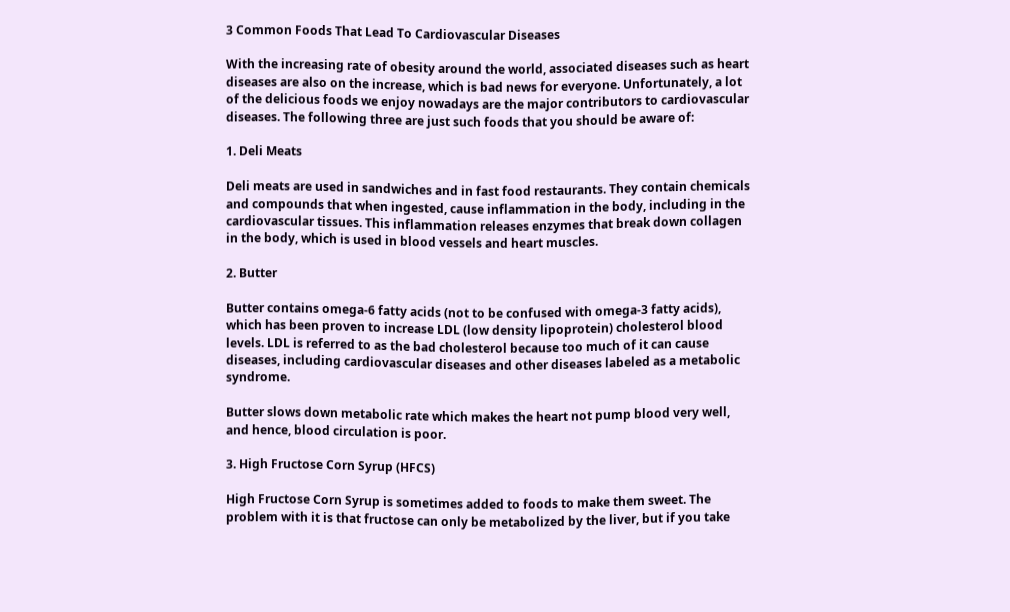3 Common Foods That Lead To Cardiovascular Diseases

With the increasing rate of obesity around the world, associated diseases such as heart diseases are also on the increase, which is bad news for everyone. Unfortunately, a lot of the delicious foods we enjoy nowadays are the major contributors to cardiovascular diseases. The following three are just such foods that you should be aware of:

1. Deli Meats

Deli meats are used in sandwiches and in fast food restaurants. They contain chemicals and compounds that when ingested, cause inflammation in the body, including in the cardiovascular tissues. This inflammation releases enzymes that break down collagen in the body, which is used in blood vessels and heart muscles.

2. Butter

Butter contains omega-6 fatty acids (not to be confused with omega-3 fatty acids), which has been proven to increase LDL (low density lipoprotein) cholesterol blood levels. LDL is referred to as the bad cholesterol because too much of it can cause diseases, including cardiovascular diseases and other diseases labeled as a metabolic syndrome.

Butter slows down metabolic rate which makes the heart not pump blood very well, and hence, blood circulation is poor.

3. High Fructose Corn Syrup (HFCS)

High Fructose Corn Syrup is sometimes added to foods to make them sweet. The problem with it is that fructose can only be metabolized by the liver, but if you take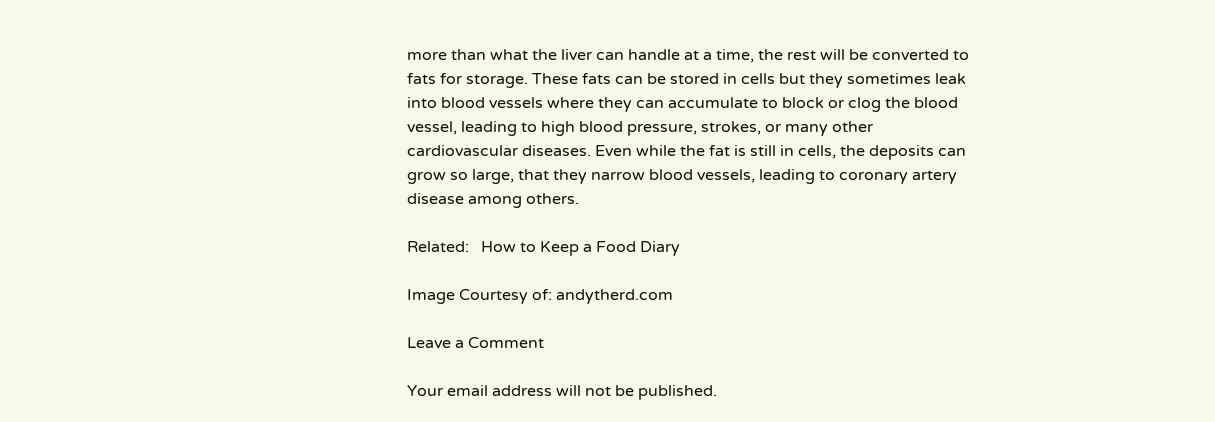more than what the liver can handle at a time, the rest will be converted to fats for storage. These fats can be stored in cells but they sometimes leak into blood vessels where they can accumulate to block or clog the blood vessel, leading to high blood pressure, strokes, or many other cardiovascular diseases. Even while the fat is still in cells, the deposits can grow so large, that they narrow blood vessels, leading to coronary artery disease among others.

Related:   How to Keep a Food Diary

Image Courtesy of: andytherd.com

Leave a Comment

Your email address will not be published.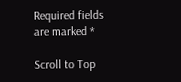Required fields are marked *

Scroll to Top